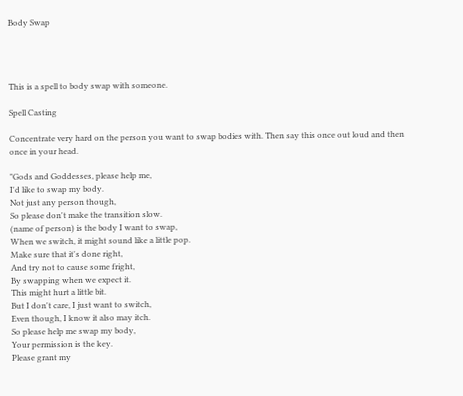Body Swap




This is a spell to body swap with someone.

Spell Casting

Concentrate very hard on the person you want to swap bodies with. Then say this once out loud and then once in your head.

"Gods and Goddesses, please help me,
I'd like to swap my body.
Not just any person though,
So please don't make the transition slow.
(name of person) is the body I want to swap,
When we switch, it might sound like a little pop.
Make sure that it's done right,
And try not to cause some fright,
By swapping when we expect it.
This might hurt a little bit.
But I don't care, I just want to switch,
Even though, I know it also may itch.
So please help me swap my body,
Your permission is the key.
Please grant my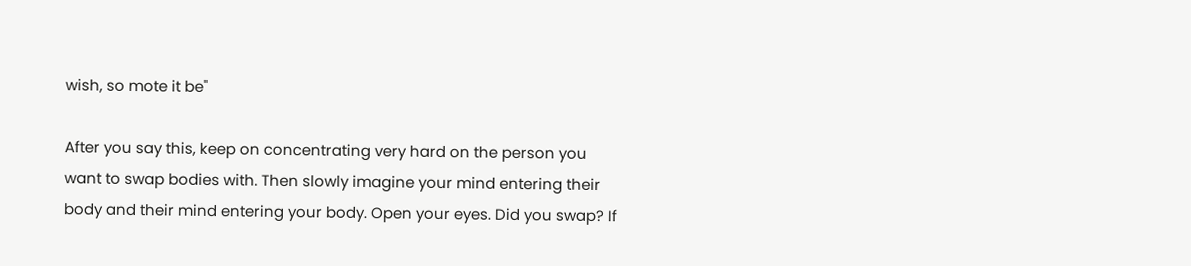wish, so mote it be"

After you say this, keep on concentrating very hard on the person you want to swap bodies with. Then slowly imagine your mind entering their body and their mind entering your body. Open your eyes. Did you swap? If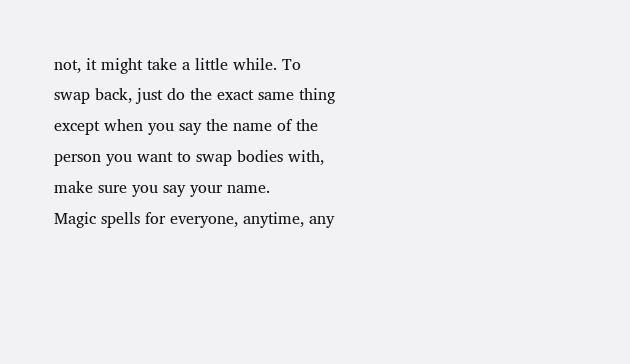not, it might take a little while. To swap back, just do the exact same thing except when you say the name of the person you want to swap bodies with, make sure you say your name.
Magic spells for everyone, anytime, any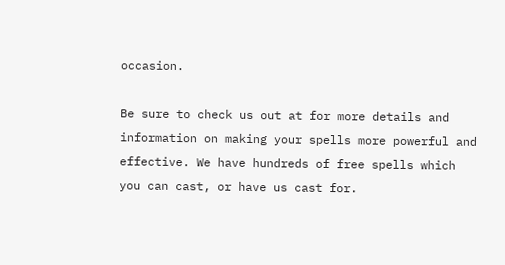occasion.

Be sure to check us out at for more details and information on making your spells more powerful and effective. We have hundreds of free spells which you can cast, or have us cast for.